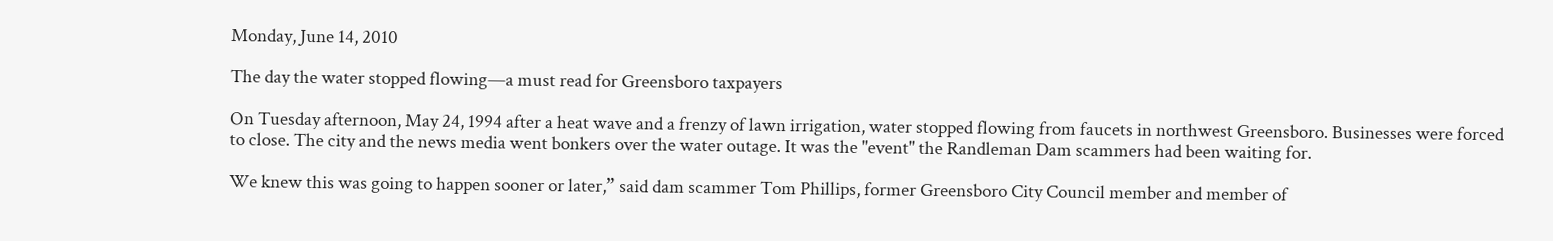Monday, June 14, 2010

The day the water stopped flowing—a must read for Greensboro taxpayers

On Tuesday afternoon, May 24, 1994 after a heat wave and a frenzy of lawn irrigation, water stopped flowing from faucets in northwest Greensboro. Businesses were forced to close. The city and the news media went bonkers over the water outage. It was the "event" the Randleman Dam scammers had been waiting for.

We knew this was going to happen sooner or later,” said dam scammer Tom Phillips, former Greensboro City Council member and member of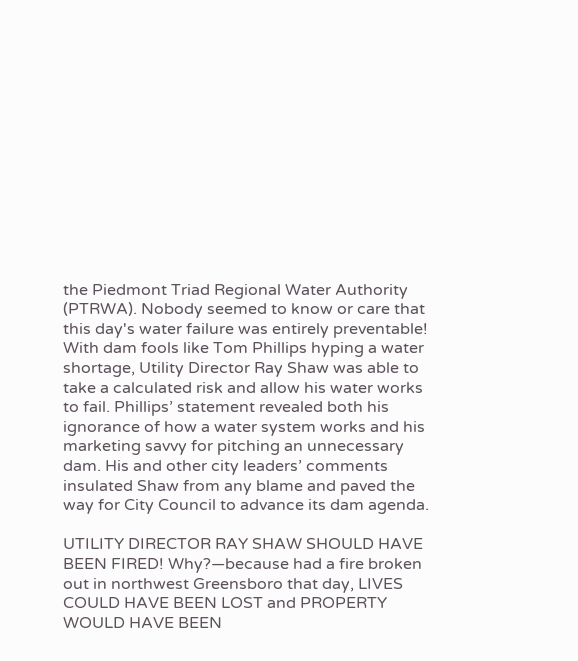the Piedmont Triad Regional Water Authority (PTRWA). Nobody seemed to know or care that this day's water failure was entirely preventable!
With dam fools like Tom Phillips hyping a water shortage, Utility Director Ray Shaw was able to take a calculated risk and allow his water works to fail. Phillips’ statement revealed both his ignorance of how a water system works and his marketing savvy for pitching an unnecessary dam. His and other city leaders’ comments insulated Shaw from any blame and paved the way for City Council to advance its dam agenda.

UTILITY DIRECTOR RAY SHAW SHOULD HAVE BEEN FIRED! Why?—because had a fire broken out in northwest Greensboro that day, LIVES COULD HAVE BEEN LOST and PROPERTY WOULD HAVE BEEN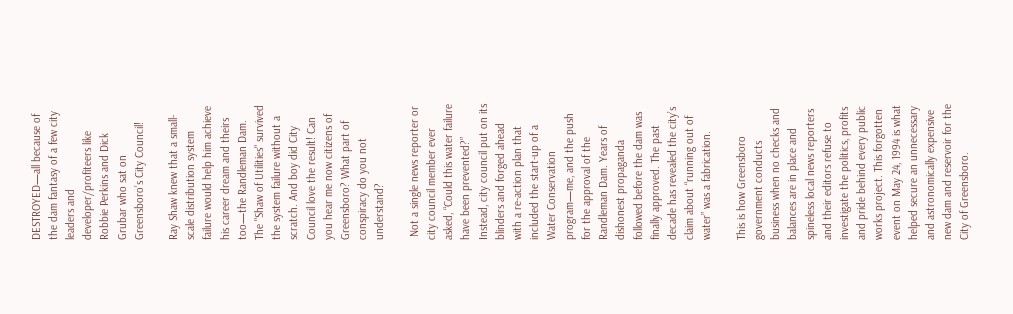DESTROYED—all because of the dam fantasy of a few city leaders and developer/profiteers like Robbie Perkins and Dick Grubar who sat on Greensboro’s City Council!

Ray Shaw knew that a small-scale distribution system failure would help him achieve his career dream and theirs too—the Randleman Dam. The "Shaw of Utilities" survived the system failure without a scratch. And boy did City Council love the result! Can you hear me now citizens of Greensboro? What part of conspiracy do you not understand?

 Not a single news reporter or city council member ever asked, “Could this water failure have been prevented?” Instead, city council put on its blinders and forged ahead with a re-action plan that included the start-up of a Water Conservation program—me, and the push for the approval of the Randleman Dam. Years of dishonest propaganda followed before the dam was finally approved. The past decade has revealed the city’s claim about “running out of water” was a fabrication.

This is how Greensboro government conducts business when no checks and balances are in place and spineless local news reporters and their editors refuse to investigate the politics, profits and pride behind every public works project. This forgotten event on May 24, 1994 is what helped secure an unnecessary and astronomically expensive new dam and reservoir for the City of Greensboro.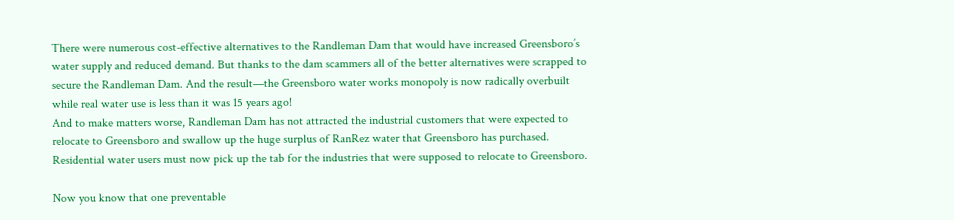There were numerous cost-effective alternatives to the Randleman Dam that would have increased Greensboro’s water supply and reduced demand. But thanks to the dam scammers all of the better alternatives were scrapped to secure the Randleman Dam. And the result—the Greensboro water works monopoly is now radically overbuilt while real water use is less than it was 15 years ago!
And to make matters worse, Randleman Dam has not attracted the industrial customers that were expected to relocate to Greensboro and swallow up the huge surplus of RanRez water that Greensboro has purchased. Residential water users must now pick up the tab for the industries that were supposed to relocate to Greensboro.

Now you know that one preventable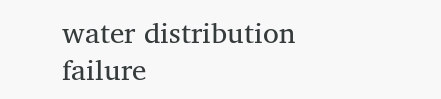water distribution failure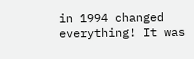in 1994 changed everything! It was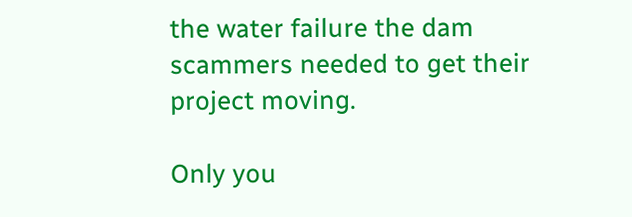the water failure the dam scammers needed to get their project moving.

Only you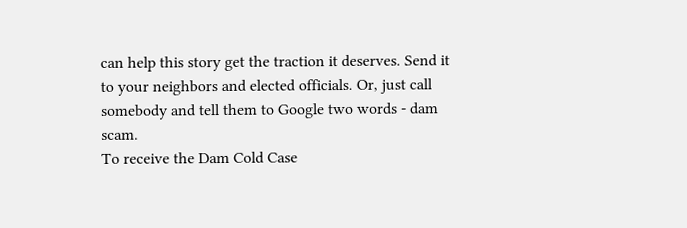can help this story get the traction it deserves. Send it to your neighbors and elected officials. Or, just call somebody and tell them to Google two words - dam scam.
To receive the Dam Cold Case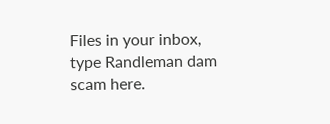Files in your inbox, type Randleman dam scam here.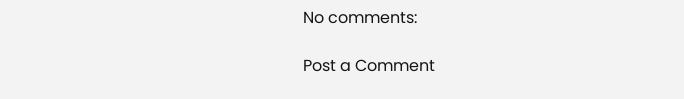No comments:

Post a Comment